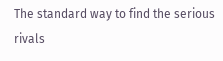The standard way to find the serious rivals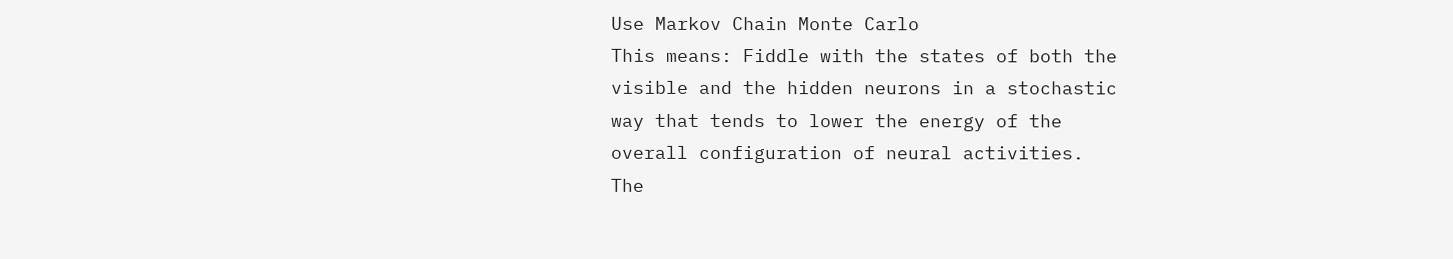Use Markov Chain Monte Carlo
This means: Fiddle with the states of both the
visible and the hidden neurons in a stochastic
way that tends to lower the energy of the
overall configuration of neural activities.
The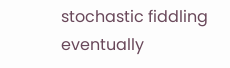stochastic fiddling eventually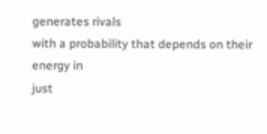generates rivals
with a probability that depends on their energy in
just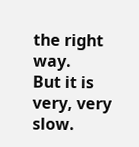the right way.
But it is very, very slow.